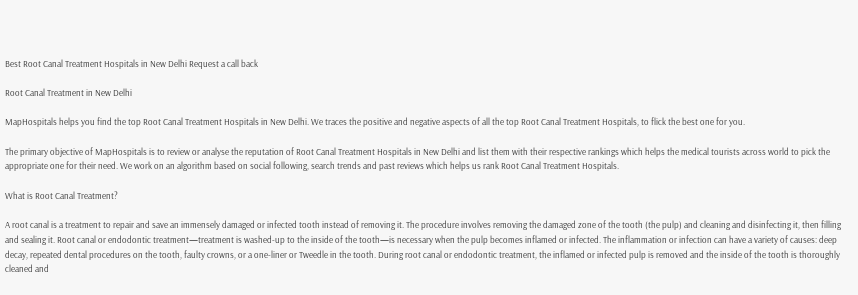Best Root Canal Treatment Hospitals in New Delhi Request a call back

Root Canal Treatment in New Delhi

MapHospitals helps you find the top Root Canal Treatment Hospitals in New Delhi. We traces the positive and negative aspects of all the top Root Canal Treatment Hospitals, to flick the best one for you.

The primary objective of MapHospitals is to review or analyse the reputation of Root Canal Treatment Hospitals in New Delhi and list them with their respective rankings which helps the medical tourists across world to pick the appropriate one for their need. We work on an algorithm based on social following, search trends and past reviews which helps us rank Root Canal Treatment Hospitals.

What is Root Canal Treatment?

A root canal is a treatment to repair and save an immensely damaged or infected tooth instead of removing it. The procedure involves removing the damaged zone of the tooth (the pulp) and cleaning and disinfecting it, then filling and sealing it. Root canal or endodontic treatment—treatment is washed-up to the inside of the tooth—is necessary when the pulp becomes inflamed or infected. The inflammation or infection can have a variety of causes: deep decay, repeated dental procedures on the tooth, faulty crowns, or a one-liner or Tweedle in the tooth. During root canal or endodontic treatment, the inflamed or infected pulp is removed and the inside of the tooth is thoroughly cleaned and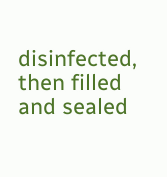disinfected, then filled and sealed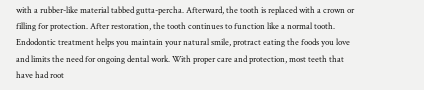with a rubber-like material tabbed gutta-percha. Afterward, the tooth is replaced with a crown or filling for protection. After restoration, the tooth continues to function like a normal tooth. Endodontic treatment helps you maintain your natural smile, protract eating the foods you love and limits the need for ongoing dental work. With proper care and protection, most teeth that have had root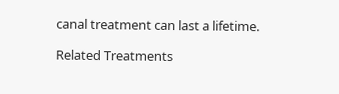canal treatment can last a lifetime.

Related Treatments